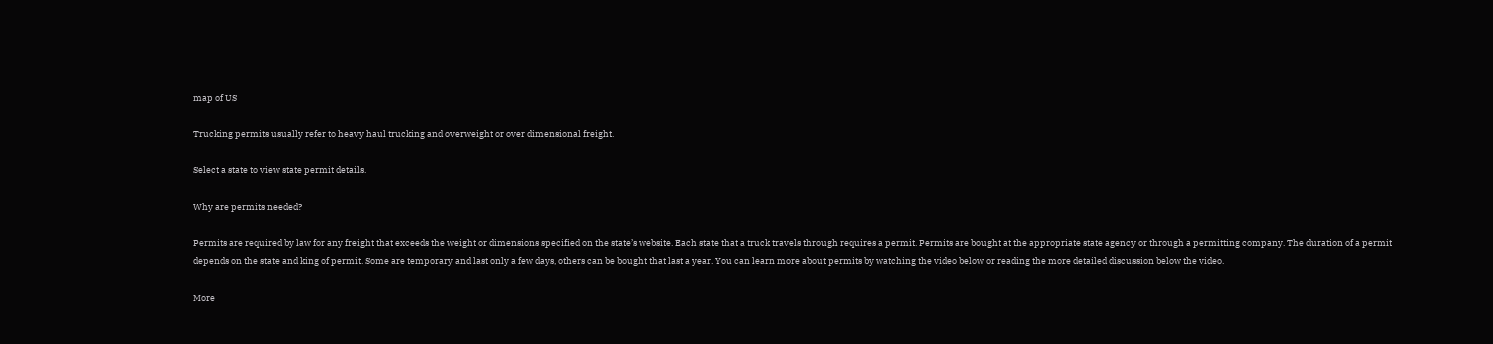map of US

Trucking permits usually refer to heavy haul trucking and overweight or over dimensional freight.

Select a state to view state permit details.

Why are permits needed?

Permits are required by law for any freight that exceeds the weight or dimensions specified on the state’s website. Each state that a truck travels through requires a permit. Permits are bought at the appropriate state agency or through a permitting company. The duration of a permit depends on the state and king of permit. Some are temporary and last only a few days, others can be bought that last a year. You can learn more about permits by watching the video below or reading the more detailed discussion below the video.

More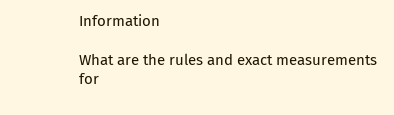Information

What are the rules and exact measurements for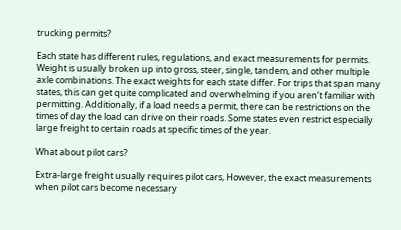trucking permits?

Each state has different rules, regulations, and exact measurements for permits. Weight is usually broken up into gross, steer, single, tandem, and other multiple axle combinations. The exact weights for each state differ. For trips that span many states, this can get quite complicated and overwhelming if you aren’t familiar with permitting. Additionally, if a load needs a permit, there can be restrictions on the times of day the load can drive on their roads. Some states even restrict especially large freight to certain roads at specific times of the year.

What about pilot cars?

Extra-large freight usually requires pilot cars, However, the exact measurements when pilot cars become necessary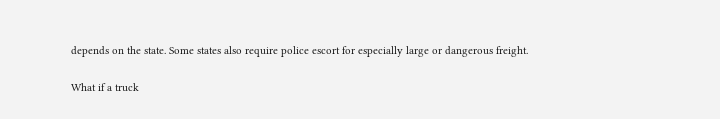depends on the state. Some states also require police escort for especially large or dangerous freight.

What if a truck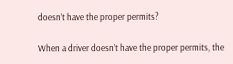doesn’t have the proper permits?

When a driver doesn’t have the proper permits, the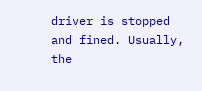driver is stopped and fined. Usually, the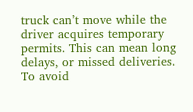truck can’t move while the driver acquires temporary permits. This can mean long delays, or missed deliveries. To avoid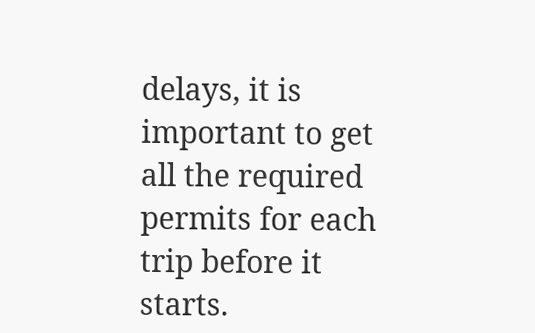delays, it is important to get all the required permits for each trip before it starts.